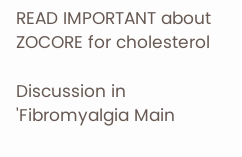READ IMPORTANT about ZOCORE for cholesterol

Discussion in 'Fibromyalgia Main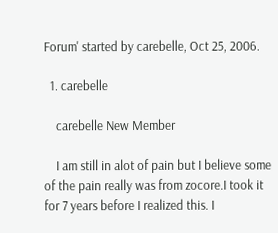Forum' started by carebelle, Oct 25, 2006.

  1. carebelle

    carebelle New Member

    I am still in alot of pain but I believe some of the pain really was from zocore.I took it for 7 years before I realized this. I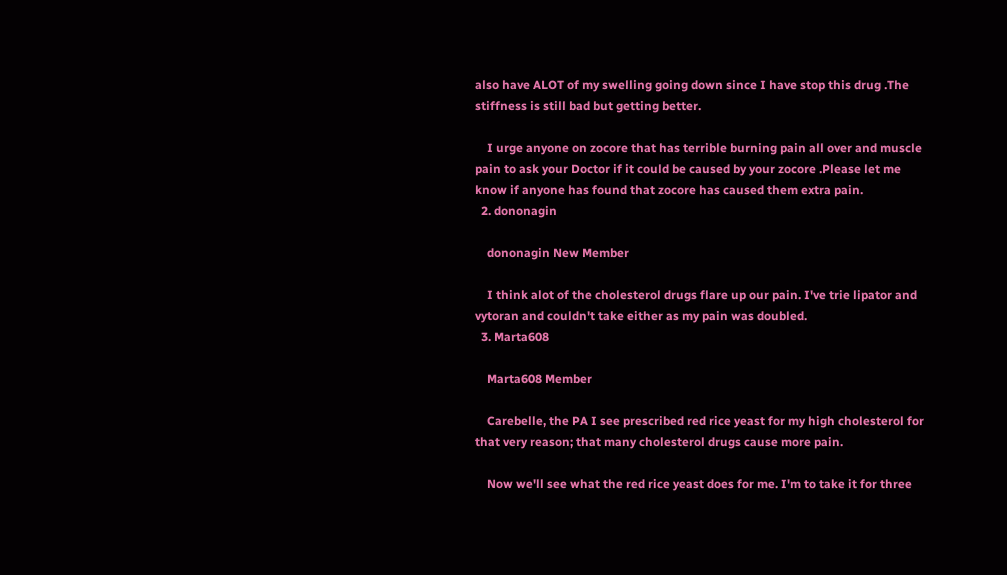also have ALOT of my swelling going down since I have stop this drug .The stiffness is still bad but getting better.

    I urge anyone on zocore that has terrible burning pain all over and muscle pain to ask your Doctor if it could be caused by your zocore .Please let me know if anyone has found that zocore has caused them extra pain.
  2. dononagin

    dononagin New Member

    I think alot of the cholesterol drugs flare up our pain. I've trie lipator and vytoran and couldn't take either as my pain was doubled.
  3. Marta608

    Marta608 Member

    Carebelle, the PA I see prescribed red rice yeast for my high cholesterol for that very reason; that many cholesterol drugs cause more pain.

    Now we'll see what the red rice yeast does for me. I'm to take it for three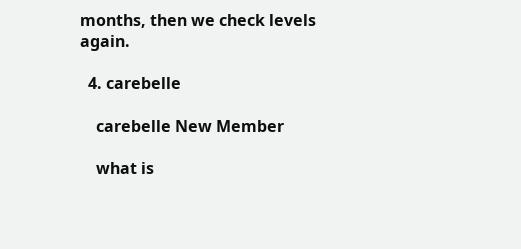months, then we check levels again.

  4. carebelle

    carebelle New Member

    what is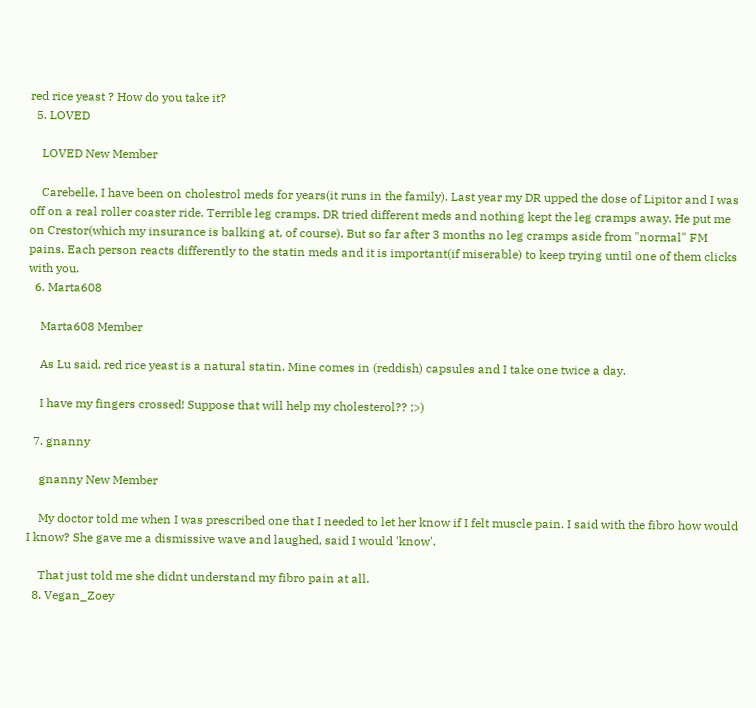red rice yeast ? How do you take it?
  5. LOVED

    LOVED New Member

    Carebelle, I have been on cholestrol meds for years(it runs in the family). Last year my DR upped the dose of Lipitor and I was off on a real roller coaster ride. Terrible leg cramps. DR tried different meds and nothing kept the leg cramps away. He put me on Crestor(which my insurance is balking at, of course). But so far after 3 months no leg cramps aside from "normal" FM pains. Each person reacts differently to the statin meds and it is important(if miserable) to keep trying until one of them clicks with you.
  6. Marta608

    Marta608 Member

    As Lu said, red rice yeast is a natural statin. Mine comes in (reddish) capsules and I take one twice a day.

    I have my fingers crossed! Suppose that will help my cholesterol?? ;>)

  7. gnanny

    gnanny New Member

    My doctor told me when I was prescribed one that I needed to let her know if I felt muscle pain. I said with the fibro how would I know? She gave me a dismissive wave and laughed, said I would 'know'.

    That just told me she didnt understand my fibro pain at all.
  8. Vegan_Zoey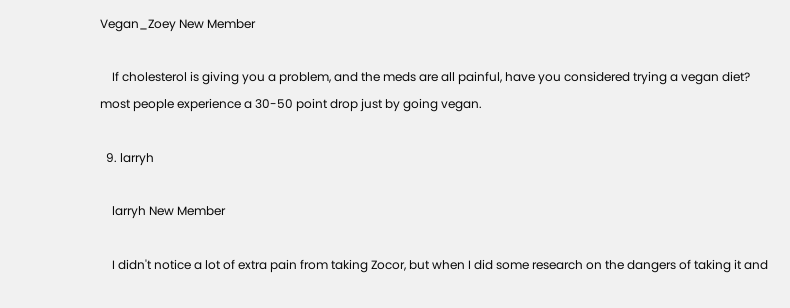Vegan_Zoey New Member

    If cholesterol is giving you a problem, and the meds are all painful, have you considered trying a vegan diet? most people experience a 30-50 point drop just by going vegan.

  9. larryh

    larryh New Member

    I didn't notice a lot of extra pain from taking Zocor, but when I did some research on the dangers of taking it and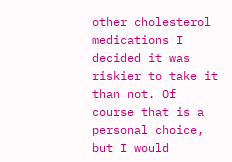other cholesterol medications I decided it was riskier to take it than not. Of course that is a personal choice, but I would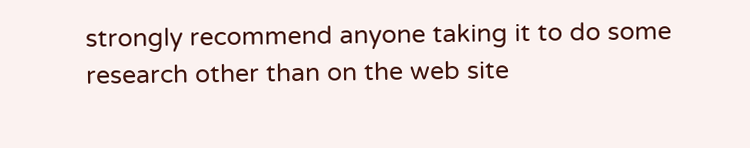strongly recommend anyone taking it to do some research other than on the web site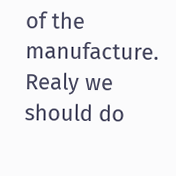of the manufacture. Realy we should do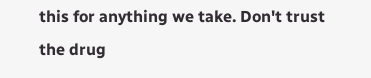this for anything we take. Don't trust the drug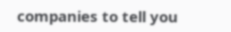companies to tell you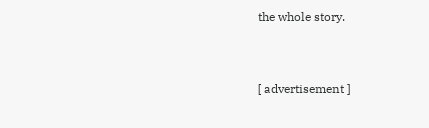the whole story.


[ advertisement ]